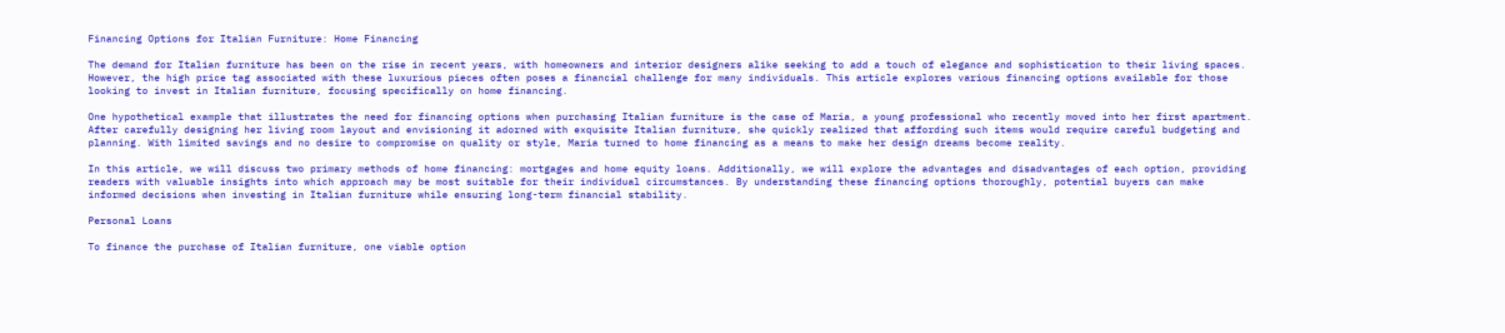Financing Options for Italian Furniture: Home Financing

The demand for Italian furniture has been on the rise in recent years, with homeowners and interior designers alike seeking to add a touch of elegance and sophistication to their living spaces. However, the high price tag associated with these luxurious pieces often poses a financial challenge for many individuals. This article explores various financing options available for those looking to invest in Italian furniture, focusing specifically on home financing.

One hypothetical example that illustrates the need for financing options when purchasing Italian furniture is the case of Maria, a young professional who recently moved into her first apartment. After carefully designing her living room layout and envisioning it adorned with exquisite Italian furniture, she quickly realized that affording such items would require careful budgeting and planning. With limited savings and no desire to compromise on quality or style, Maria turned to home financing as a means to make her design dreams become reality.

In this article, we will discuss two primary methods of home financing: mortgages and home equity loans. Additionally, we will explore the advantages and disadvantages of each option, providing readers with valuable insights into which approach may be most suitable for their individual circumstances. By understanding these financing options thoroughly, potential buyers can make informed decisions when investing in Italian furniture while ensuring long-term financial stability.

Personal Loans

To finance the purchase of Italian furniture, one viable option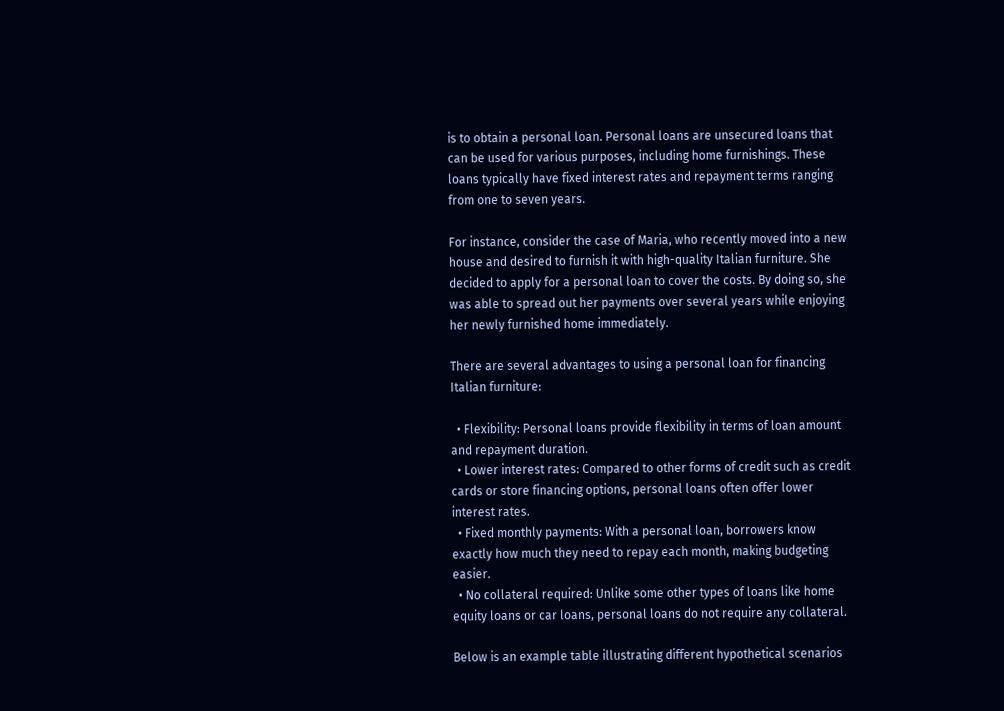is to obtain a personal loan. Personal loans are unsecured loans that can be used for various purposes, including home furnishings. These loans typically have fixed interest rates and repayment terms ranging from one to seven years.

For instance, consider the case of Maria, who recently moved into a new house and desired to furnish it with high-quality Italian furniture. She decided to apply for a personal loan to cover the costs. By doing so, she was able to spread out her payments over several years while enjoying her newly furnished home immediately.

There are several advantages to using a personal loan for financing Italian furniture:

  • Flexibility: Personal loans provide flexibility in terms of loan amount and repayment duration.
  • Lower interest rates: Compared to other forms of credit such as credit cards or store financing options, personal loans often offer lower interest rates.
  • Fixed monthly payments: With a personal loan, borrowers know exactly how much they need to repay each month, making budgeting easier.
  • No collateral required: Unlike some other types of loans like home equity loans or car loans, personal loans do not require any collateral.

Below is an example table illustrating different hypothetical scenarios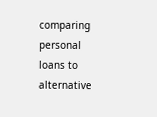comparing personal loans to alternative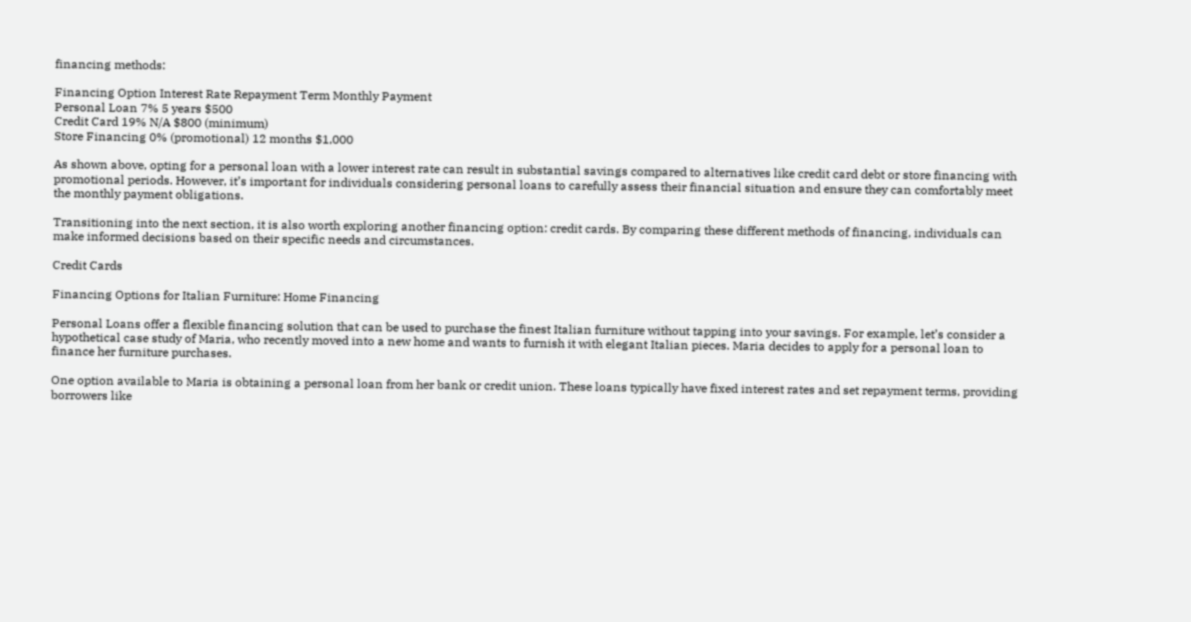financing methods:

Financing Option Interest Rate Repayment Term Monthly Payment
Personal Loan 7% 5 years $500
Credit Card 19% N/A $800 (minimum)
Store Financing 0% (promotional) 12 months $1,000

As shown above, opting for a personal loan with a lower interest rate can result in substantial savings compared to alternatives like credit card debt or store financing with promotional periods. However, it’s important for individuals considering personal loans to carefully assess their financial situation and ensure they can comfortably meet the monthly payment obligations.

Transitioning into the next section, it is also worth exploring another financing option: credit cards. By comparing these different methods of financing, individuals can make informed decisions based on their specific needs and circumstances.

Credit Cards

Financing Options for Italian Furniture: Home Financing

Personal Loans offer a flexible financing solution that can be used to purchase the finest Italian furniture without tapping into your savings. For example, let’s consider a hypothetical case study of Maria, who recently moved into a new home and wants to furnish it with elegant Italian pieces. Maria decides to apply for a personal loan to finance her furniture purchases.

One option available to Maria is obtaining a personal loan from her bank or credit union. These loans typically have fixed interest rates and set repayment terms, providing borrowers like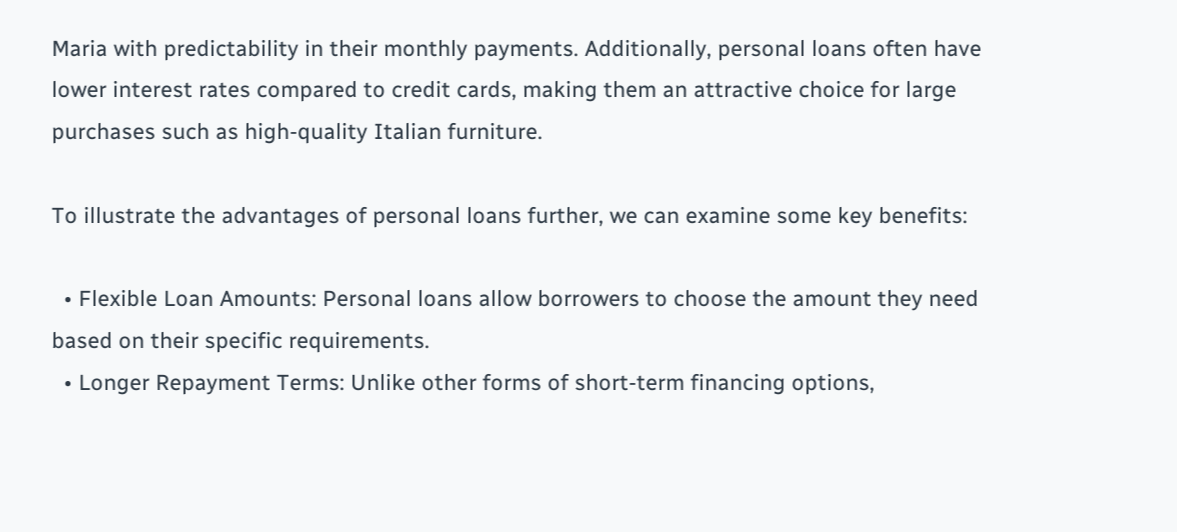Maria with predictability in their monthly payments. Additionally, personal loans often have lower interest rates compared to credit cards, making them an attractive choice for large purchases such as high-quality Italian furniture.

To illustrate the advantages of personal loans further, we can examine some key benefits:

  • Flexible Loan Amounts: Personal loans allow borrowers to choose the amount they need based on their specific requirements.
  • Longer Repayment Terms: Unlike other forms of short-term financing options,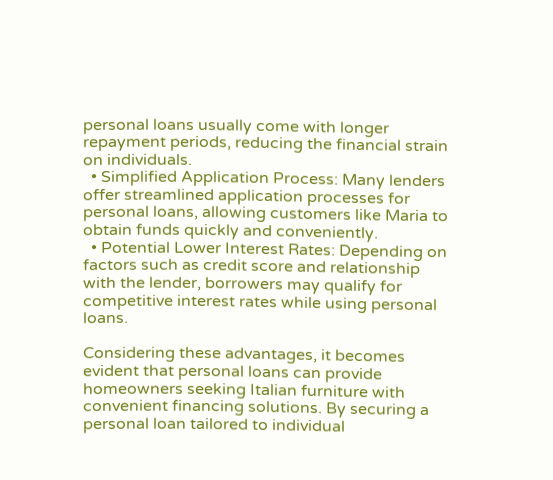personal loans usually come with longer repayment periods, reducing the financial strain on individuals.
  • Simplified Application Process: Many lenders offer streamlined application processes for personal loans, allowing customers like Maria to obtain funds quickly and conveniently.
  • Potential Lower Interest Rates: Depending on factors such as credit score and relationship with the lender, borrowers may qualify for competitive interest rates while using personal loans.

Considering these advantages, it becomes evident that personal loans can provide homeowners seeking Italian furniture with convenient financing solutions. By securing a personal loan tailored to individual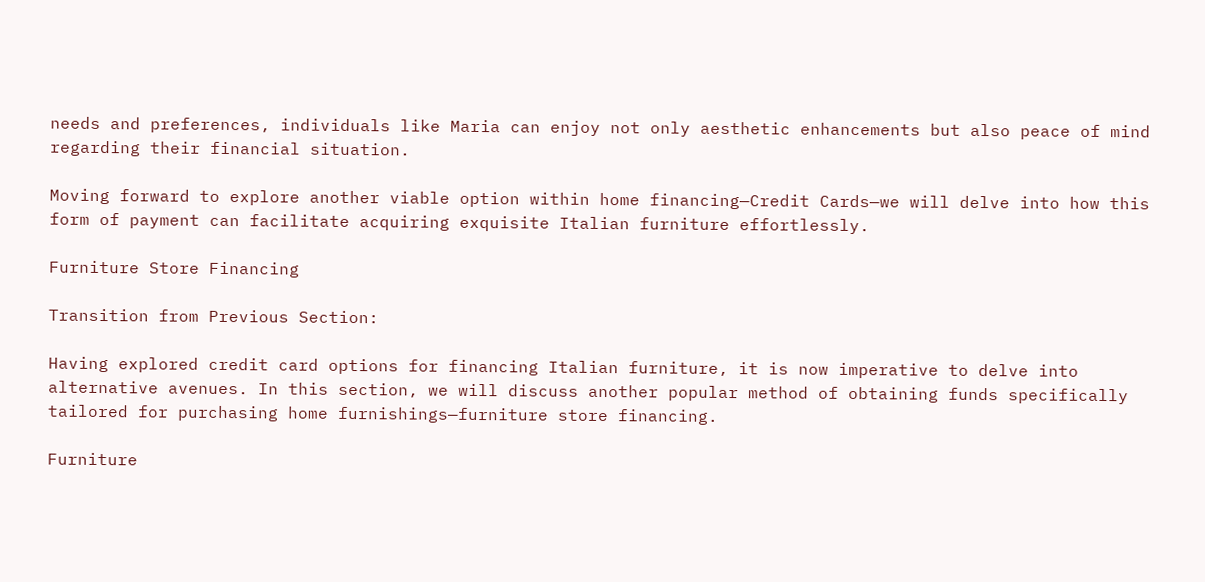needs and preferences, individuals like Maria can enjoy not only aesthetic enhancements but also peace of mind regarding their financial situation.

Moving forward to explore another viable option within home financing—Credit Cards—we will delve into how this form of payment can facilitate acquiring exquisite Italian furniture effortlessly.

Furniture Store Financing

Transition from Previous Section:

Having explored credit card options for financing Italian furniture, it is now imperative to delve into alternative avenues. In this section, we will discuss another popular method of obtaining funds specifically tailored for purchasing home furnishings—furniture store financing.

Furniture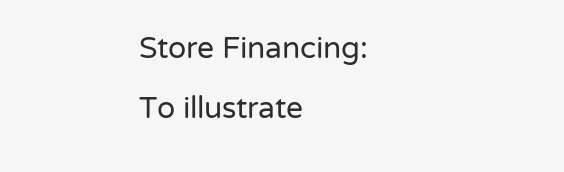Store Financing:
To illustrate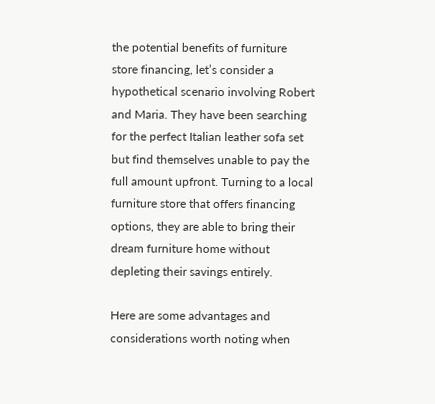the potential benefits of furniture store financing, let’s consider a hypothetical scenario involving Robert and Maria. They have been searching for the perfect Italian leather sofa set but find themselves unable to pay the full amount upfront. Turning to a local furniture store that offers financing options, they are able to bring their dream furniture home without depleting their savings entirely.

Here are some advantages and considerations worth noting when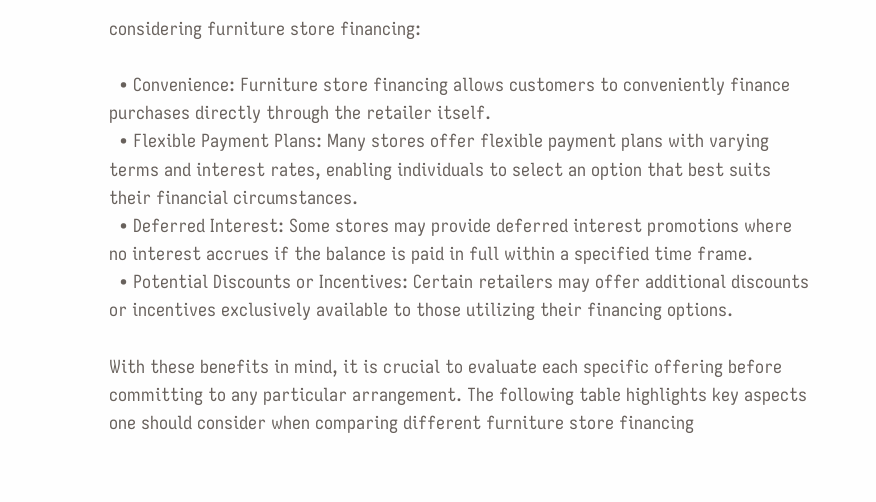considering furniture store financing:

  • Convenience: Furniture store financing allows customers to conveniently finance purchases directly through the retailer itself.
  • Flexible Payment Plans: Many stores offer flexible payment plans with varying terms and interest rates, enabling individuals to select an option that best suits their financial circumstances.
  • Deferred Interest: Some stores may provide deferred interest promotions where no interest accrues if the balance is paid in full within a specified time frame.
  • Potential Discounts or Incentives: Certain retailers may offer additional discounts or incentives exclusively available to those utilizing their financing options.

With these benefits in mind, it is crucial to evaluate each specific offering before committing to any particular arrangement. The following table highlights key aspects one should consider when comparing different furniture store financing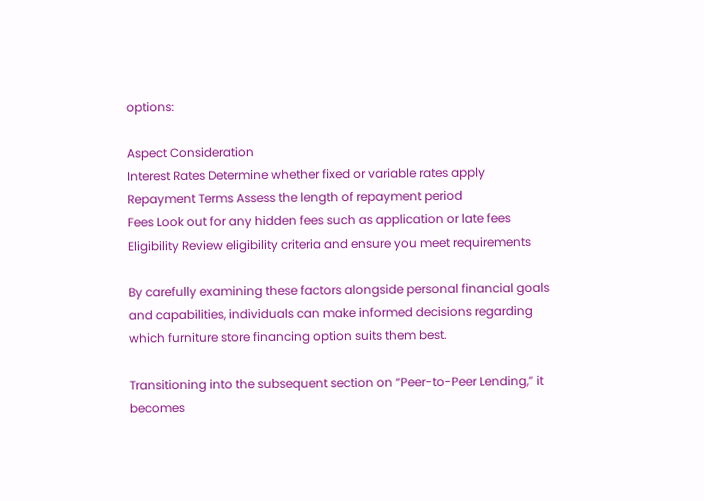options:

Aspect Consideration
Interest Rates Determine whether fixed or variable rates apply
Repayment Terms Assess the length of repayment period
Fees Look out for any hidden fees such as application or late fees
Eligibility Review eligibility criteria and ensure you meet requirements

By carefully examining these factors alongside personal financial goals and capabilities, individuals can make informed decisions regarding which furniture store financing option suits them best.

Transitioning into the subsequent section on “Peer-to-Peer Lending,” it becomes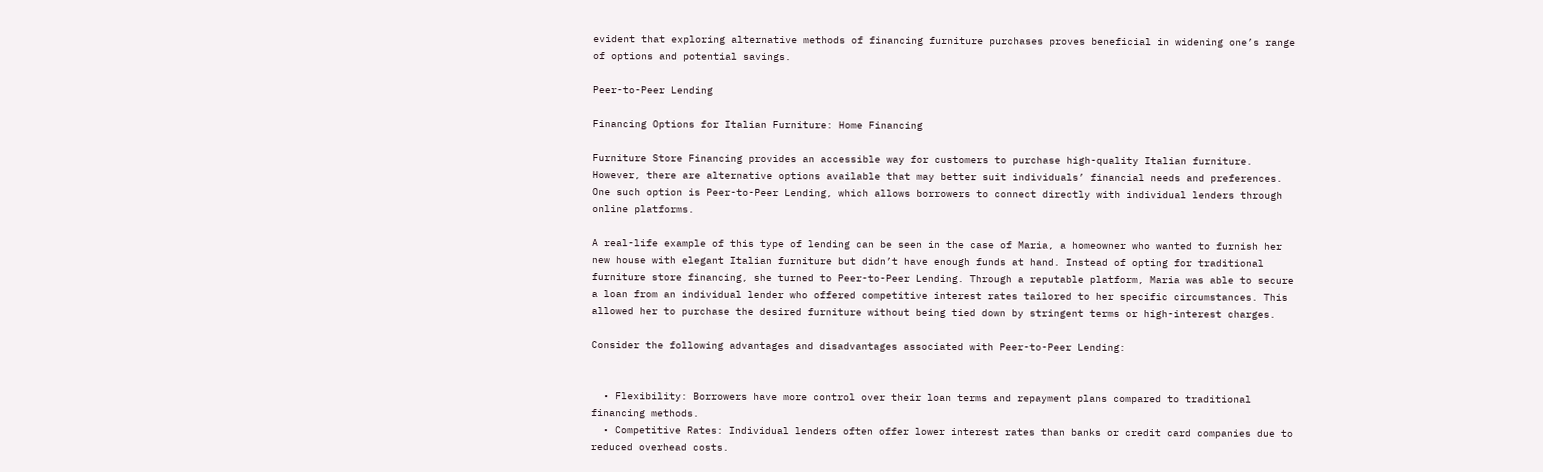evident that exploring alternative methods of financing furniture purchases proves beneficial in widening one’s range of options and potential savings.

Peer-to-Peer Lending

Financing Options for Italian Furniture: Home Financing

Furniture Store Financing provides an accessible way for customers to purchase high-quality Italian furniture. However, there are alternative options available that may better suit individuals’ financial needs and preferences. One such option is Peer-to-Peer Lending, which allows borrowers to connect directly with individual lenders through online platforms.

A real-life example of this type of lending can be seen in the case of Maria, a homeowner who wanted to furnish her new house with elegant Italian furniture but didn’t have enough funds at hand. Instead of opting for traditional furniture store financing, she turned to Peer-to-Peer Lending. Through a reputable platform, Maria was able to secure a loan from an individual lender who offered competitive interest rates tailored to her specific circumstances. This allowed her to purchase the desired furniture without being tied down by stringent terms or high-interest charges.

Consider the following advantages and disadvantages associated with Peer-to-Peer Lending:


  • Flexibility: Borrowers have more control over their loan terms and repayment plans compared to traditional financing methods.
  • Competitive Rates: Individual lenders often offer lower interest rates than banks or credit card companies due to reduced overhead costs.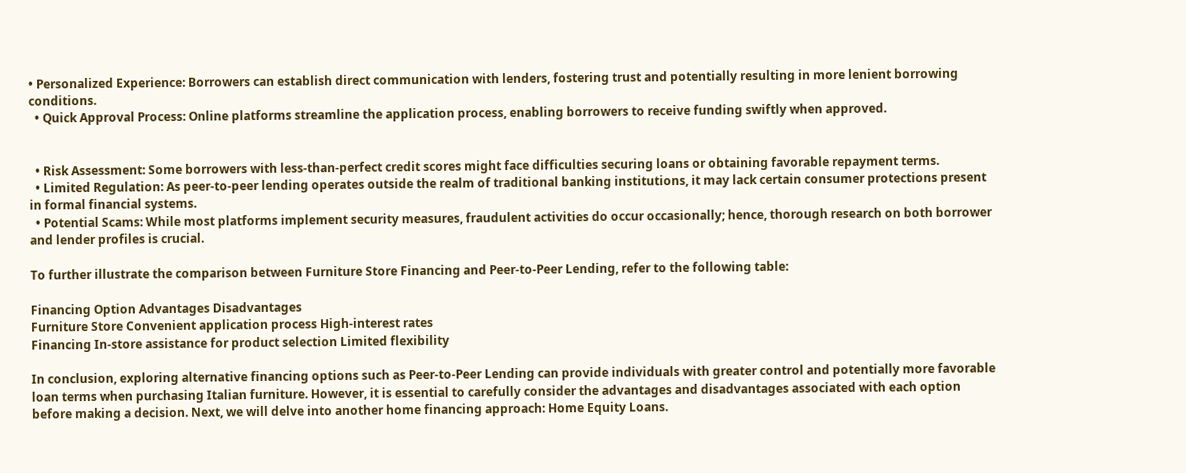• Personalized Experience: Borrowers can establish direct communication with lenders, fostering trust and potentially resulting in more lenient borrowing conditions.
  • Quick Approval Process: Online platforms streamline the application process, enabling borrowers to receive funding swiftly when approved.


  • Risk Assessment: Some borrowers with less-than-perfect credit scores might face difficulties securing loans or obtaining favorable repayment terms.
  • Limited Regulation: As peer-to-peer lending operates outside the realm of traditional banking institutions, it may lack certain consumer protections present in formal financial systems.
  • Potential Scams: While most platforms implement security measures, fraudulent activities do occur occasionally; hence, thorough research on both borrower and lender profiles is crucial.

To further illustrate the comparison between Furniture Store Financing and Peer-to-Peer Lending, refer to the following table:

Financing Option Advantages Disadvantages
Furniture Store Convenient application process High-interest rates
Financing In-store assistance for product selection Limited flexibility

In conclusion, exploring alternative financing options such as Peer-to-Peer Lending can provide individuals with greater control and potentially more favorable loan terms when purchasing Italian furniture. However, it is essential to carefully consider the advantages and disadvantages associated with each option before making a decision. Next, we will delve into another home financing approach: Home Equity Loans.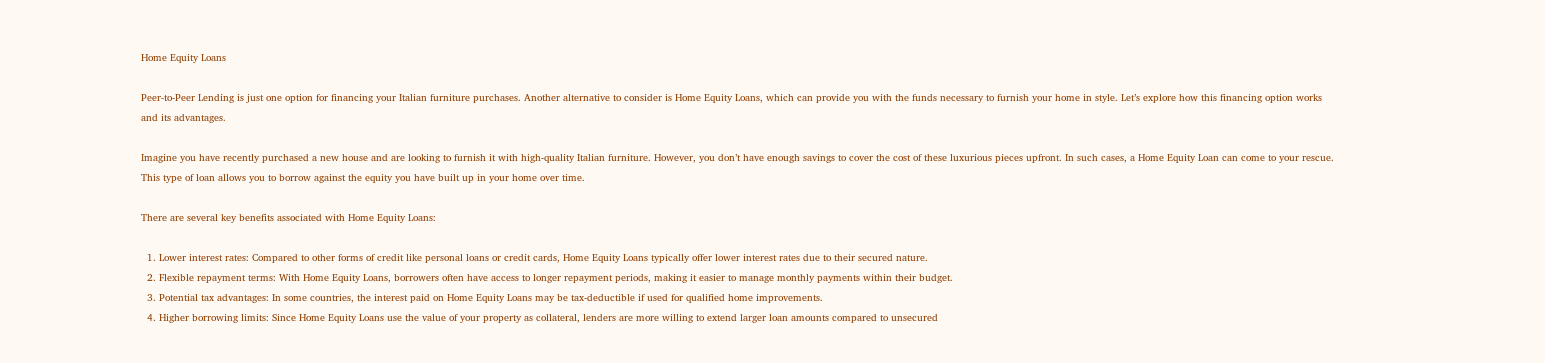Home Equity Loans

Peer-to-Peer Lending is just one option for financing your Italian furniture purchases. Another alternative to consider is Home Equity Loans, which can provide you with the funds necessary to furnish your home in style. Let’s explore how this financing option works and its advantages.

Imagine you have recently purchased a new house and are looking to furnish it with high-quality Italian furniture. However, you don’t have enough savings to cover the cost of these luxurious pieces upfront. In such cases, a Home Equity Loan can come to your rescue. This type of loan allows you to borrow against the equity you have built up in your home over time.

There are several key benefits associated with Home Equity Loans:

  1. Lower interest rates: Compared to other forms of credit like personal loans or credit cards, Home Equity Loans typically offer lower interest rates due to their secured nature.
  2. Flexible repayment terms: With Home Equity Loans, borrowers often have access to longer repayment periods, making it easier to manage monthly payments within their budget.
  3. Potential tax advantages: In some countries, the interest paid on Home Equity Loans may be tax-deductible if used for qualified home improvements.
  4. Higher borrowing limits: Since Home Equity Loans use the value of your property as collateral, lenders are more willing to extend larger loan amounts compared to unsecured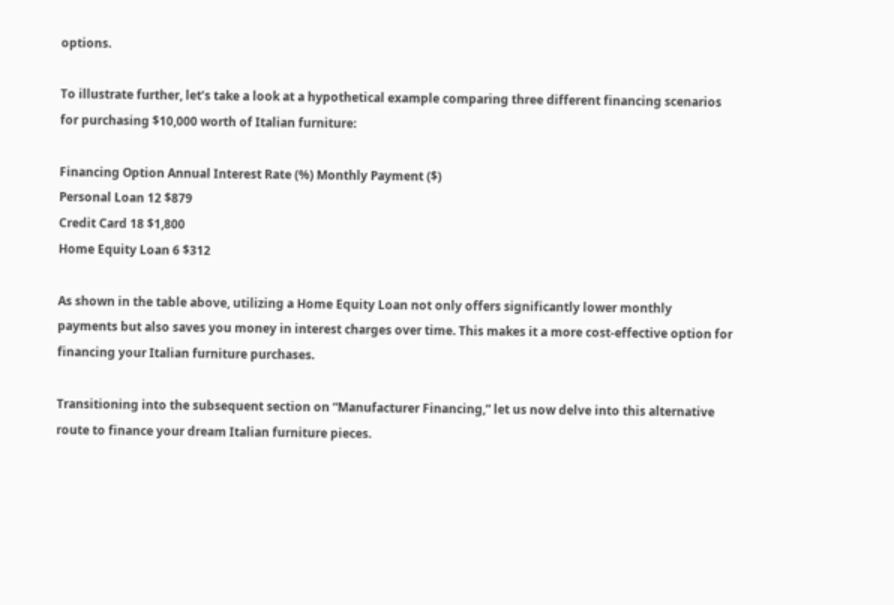options.

To illustrate further, let’s take a look at a hypothetical example comparing three different financing scenarios for purchasing $10,000 worth of Italian furniture:

Financing Option Annual Interest Rate (%) Monthly Payment ($)
Personal Loan 12 $879
Credit Card 18 $1,800
Home Equity Loan 6 $312

As shown in the table above, utilizing a Home Equity Loan not only offers significantly lower monthly payments but also saves you money in interest charges over time. This makes it a more cost-effective option for financing your Italian furniture purchases.

Transitioning into the subsequent section on “Manufacturer Financing,” let us now delve into this alternative route to finance your dream Italian furniture pieces.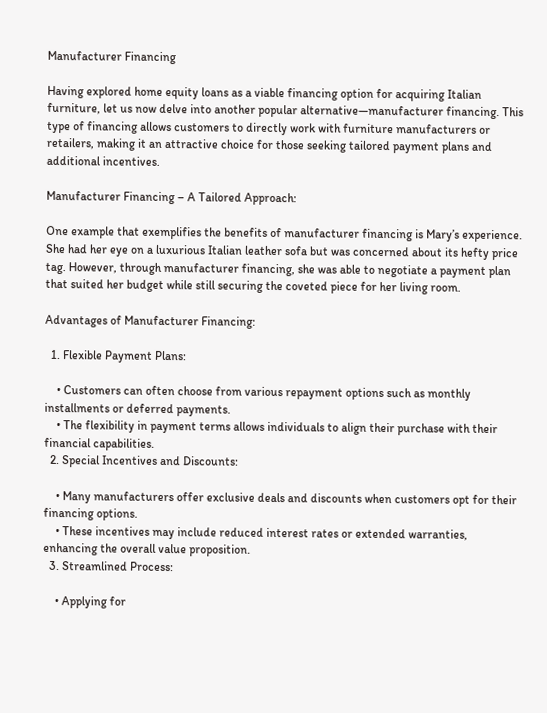Manufacturer Financing

Having explored home equity loans as a viable financing option for acquiring Italian furniture, let us now delve into another popular alternative—manufacturer financing. This type of financing allows customers to directly work with furniture manufacturers or retailers, making it an attractive choice for those seeking tailored payment plans and additional incentives.

Manufacturer Financing – A Tailored Approach:

One example that exemplifies the benefits of manufacturer financing is Mary’s experience. She had her eye on a luxurious Italian leather sofa but was concerned about its hefty price tag. However, through manufacturer financing, she was able to negotiate a payment plan that suited her budget while still securing the coveted piece for her living room.

Advantages of Manufacturer Financing:

  1. Flexible Payment Plans:

    • Customers can often choose from various repayment options such as monthly installments or deferred payments.
    • The flexibility in payment terms allows individuals to align their purchase with their financial capabilities.
  2. Special Incentives and Discounts:

    • Many manufacturers offer exclusive deals and discounts when customers opt for their financing options.
    • These incentives may include reduced interest rates or extended warranties, enhancing the overall value proposition.
  3. Streamlined Process:

    • Applying for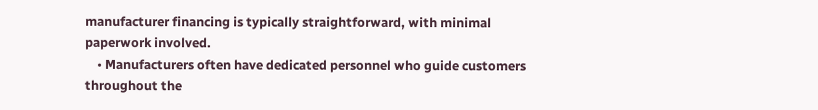manufacturer financing is typically straightforward, with minimal paperwork involved.
    • Manufacturers often have dedicated personnel who guide customers throughout the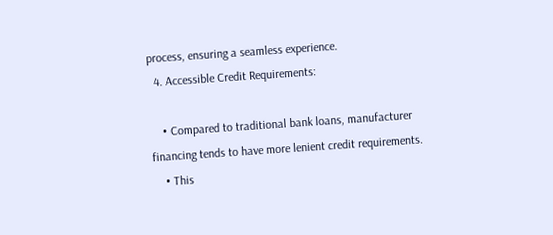process, ensuring a seamless experience.
  4. Accessible Credit Requirements:

    • Compared to traditional bank loans, manufacturer financing tends to have more lenient credit requirements.
    • This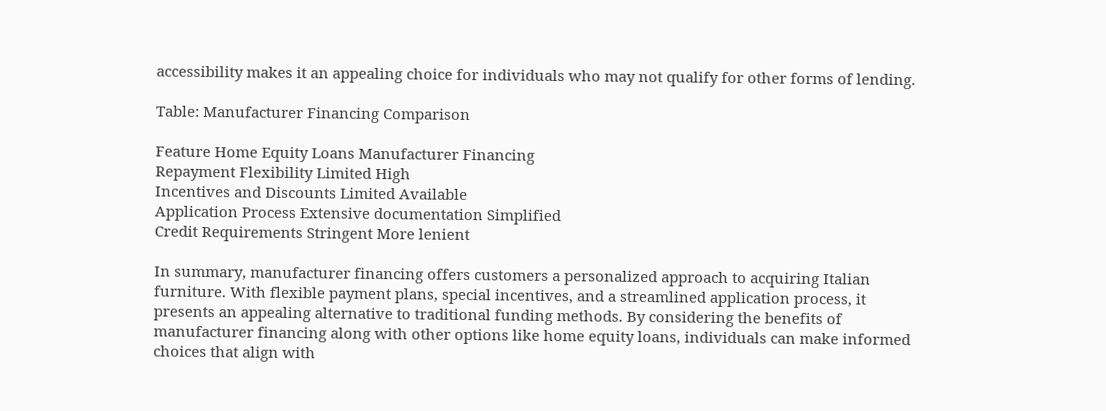accessibility makes it an appealing choice for individuals who may not qualify for other forms of lending.

Table: Manufacturer Financing Comparison

Feature Home Equity Loans Manufacturer Financing
Repayment Flexibility Limited High
Incentives and Discounts Limited Available
Application Process Extensive documentation Simplified
Credit Requirements Stringent More lenient

In summary, manufacturer financing offers customers a personalized approach to acquiring Italian furniture. With flexible payment plans, special incentives, and a streamlined application process, it presents an appealing alternative to traditional funding methods. By considering the benefits of manufacturer financing along with other options like home equity loans, individuals can make informed choices that align with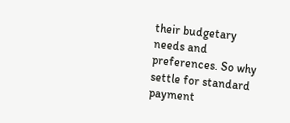their budgetary needs and preferences. So why settle for standard payment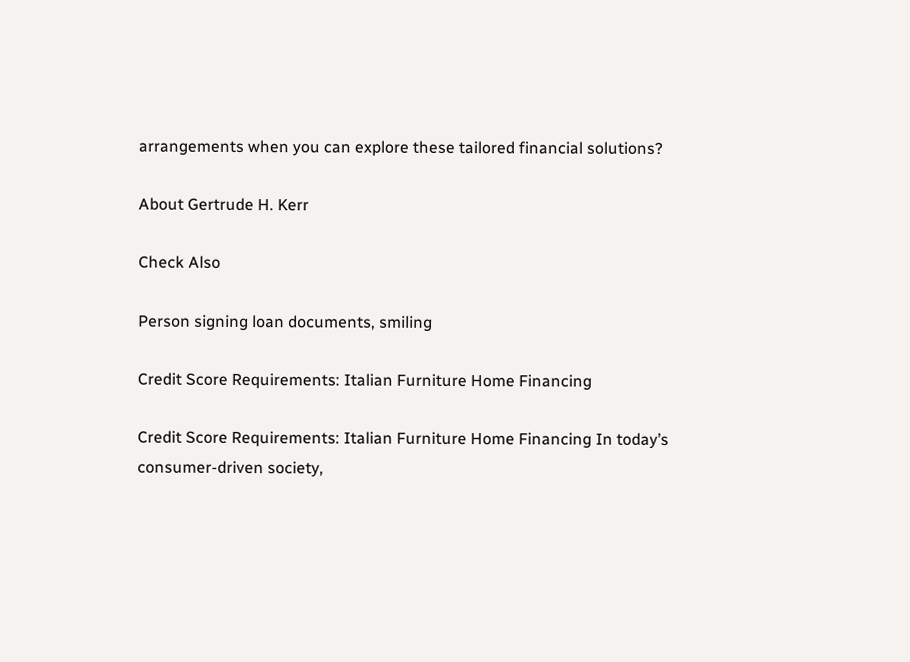arrangements when you can explore these tailored financial solutions?

About Gertrude H. Kerr

Check Also

Person signing loan documents, smiling

Credit Score Requirements: Italian Furniture Home Financing

Credit Score Requirements: Italian Furniture Home Financing In today’s consumer-driven society,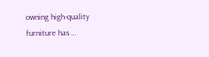owning high-quality furniture has …